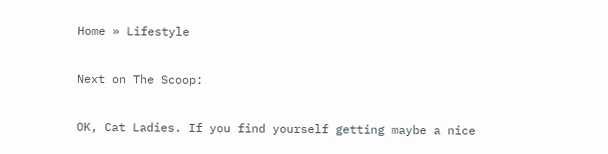Home » Lifestyle

Next on The Scoop:

OK, Cat Ladies. If you find yourself getting maybe a nice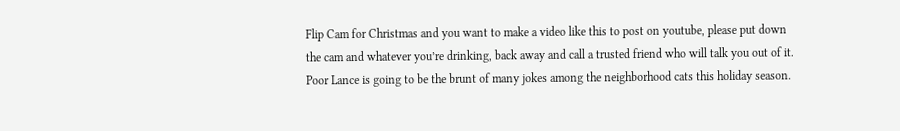Flip Cam for Christmas and you want to make a video like this to post on youtube, please put down the cam and whatever you’re drinking, back away and call a trusted friend who will talk you out of it. Poor Lance is going to be the brunt of many jokes among the neighborhood cats this holiday season.